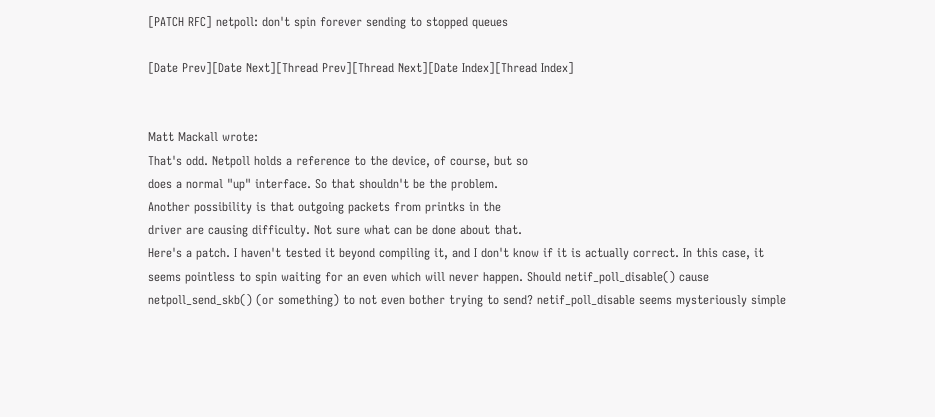[PATCH RFC] netpoll: don't spin forever sending to stopped queues

[Date Prev][Date Next][Thread Prev][Thread Next][Date Index][Thread Index]


Matt Mackall wrote:
That's odd. Netpoll holds a reference to the device, of course, but so
does a normal "up" interface. So that shouldn't be the problem.
Another possibility is that outgoing packets from printks in the
driver are causing difficulty. Not sure what can be done about that.
Here's a patch. I haven't tested it beyond compiling it, and I don't know if it is actually correct. In this case, it seems pointless to spin waiting for an even which will never happen. Should netif_poll_disable() cause netpoll_send_skb() (or something) to not even bother trying to send? netif_poll_disable seems mysteriously simple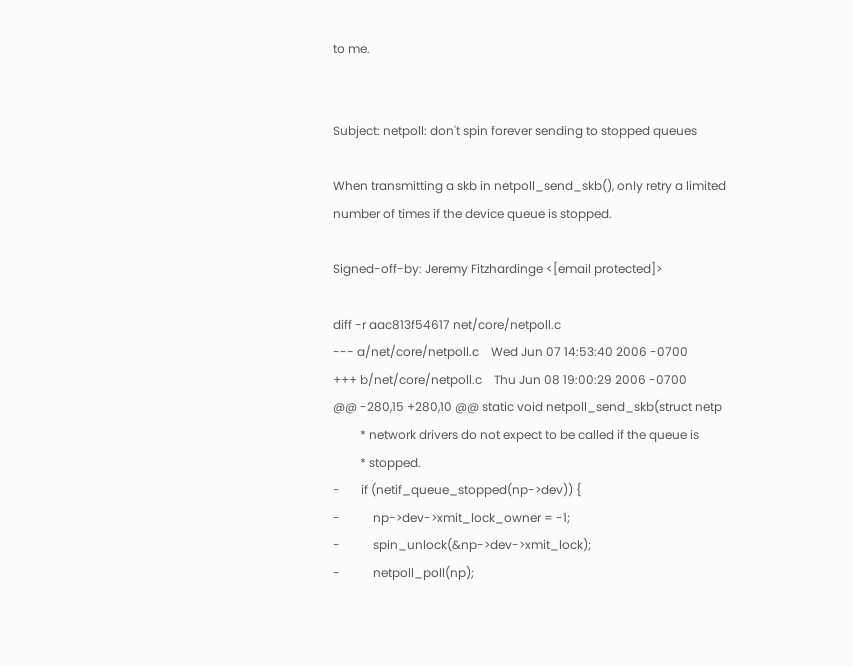to me.


Subject: netpoll: don't spin forever sending to stopped queues

When transmitting a skb in netpoll_send_skb(), only retry a limited
number of times if the device queue is stopped.

Signed-off-by: Jeremy Fitzhardinge <[email protected]>

diff -r aac813f54617 net/core/netpoll.c
--- a/net/core/netpoll.c    Wed Jun 07 14:53:40 2006 -0700
+++ b/net/core/netpoll.c    Thu Jun 08 19:00:29 2006 -0700
@@ -280,15 +280,10 @@ static void netpoll_send_skb(struct netp
         * network drivers do not expect to be called if the queue is
         * stopped.
-       if (netif_queue_stopped(np->dev)) {
-           np->dev->xmit_lock_owner = -1;
-           spin_unlock(&np->dev->xmit_lock);
-           netpoll_poll(np);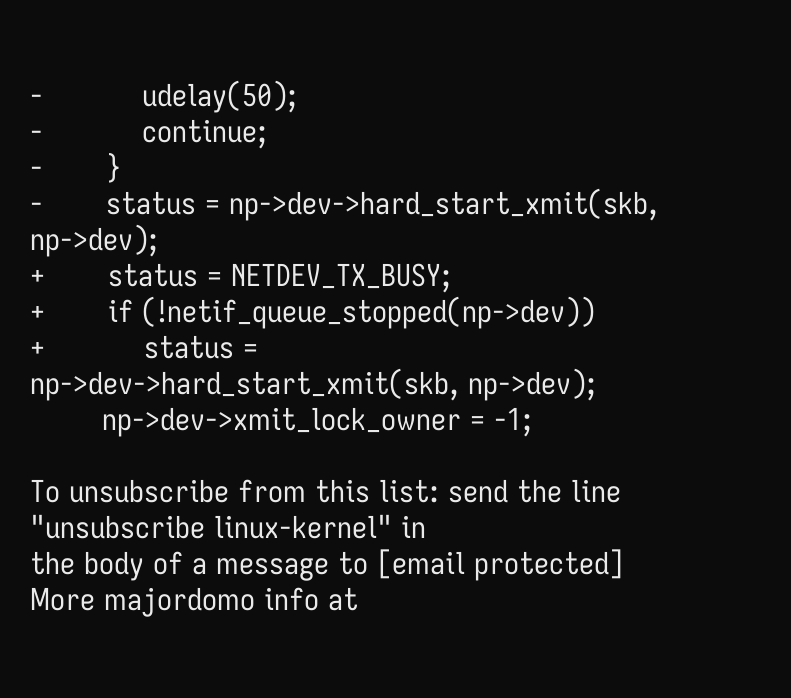-           udelay(50);
-           continue;
-       }
-       status = np->dev->hard_start_xmit(skb, np->dev);
+       status = NETDEV_TX_BUSY;
+       if (!netif_queue_stopped(np->dev))
+           status = np->dev->hard_start_xmit(skb, np->dev);
        np->dev->xmit_lock_owner = -1;

To unsubscribe from this list: send the line "unsubscribe linux-kernel" in
the body of a message to [email protected]
More majordomo info at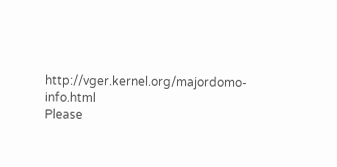http://vger.kernel.org/majordomo-info.html
Please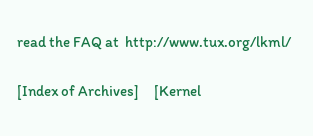read the FAQ at  http://www.tux.org/lkml/

[Index of Archives]     [Kernel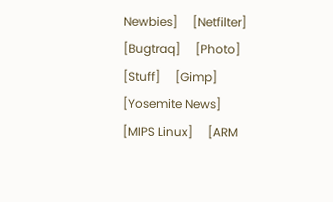Newbies]     [Netfilter]     [Bugtraq]     [Photo]     [Stuff]     [Gimp]     [Yosemite News]     [MIPS Linux]     [ARM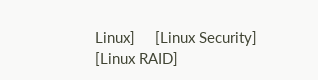Linux]     [Linux Security]     [Linux RAID]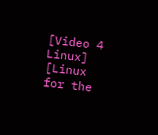[Video 4 Linux]     [Linux for the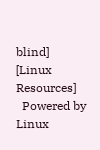blind]     [Linux Resources]
  Powered by Linux